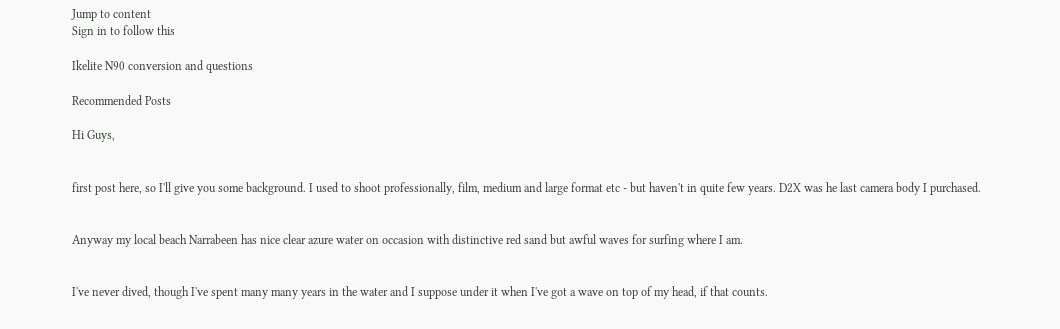Jump to content
Sign in to follow this

Ikelite N90 conversion and questions

Recommended Posts

Hi Guys,


first post here, so I'll give you some background. I used to shoot professionally, film, medium and large format etc - but haven't in quite few years. D2X was he last camera body I purchased.


Anyway my local beach Narrabeen has nice clear azure water on occasion with distinctive red sand but awful waves for surfing where I am.


I've never dived, though I've spent many many years in the water and I suppose under it when I've got a wave on top of my head, if that counts.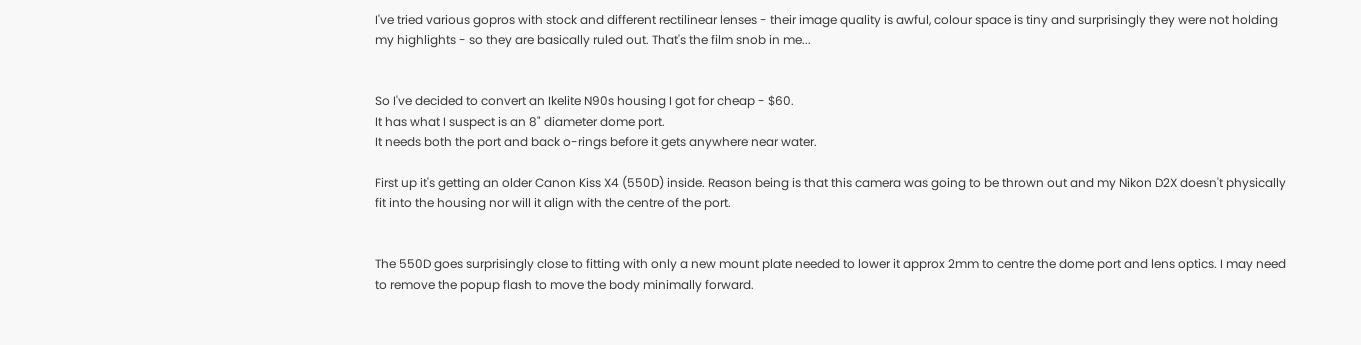I've tried various gopros with stock and different rectilinear lenses - their image quality is awful, colour space is tiny and surprisingly they were not holding my highlights - so they are basically ruled out. That's the film snob in me...


So I've decided to convert an Ikelite N90s housing I got for cheap - $60.
It has what I suspect is an 8" diameter dome port.
It needs both the port and back o-rings before it gets anywhere near water.

First up it's getting an older Canon Kiss X4 (550D) inside. Reason being is that this camera was going to be thrown out and my Nikon D2X doesn't physically fit into the housing nor will it align with the centre of the port.


The 550D goes surprisingly close to fitting with only a new mount plate needed to lower it approx 2mm to centre the dome port and lens optics. I may need to remove the popup flash to move the body minimally forward.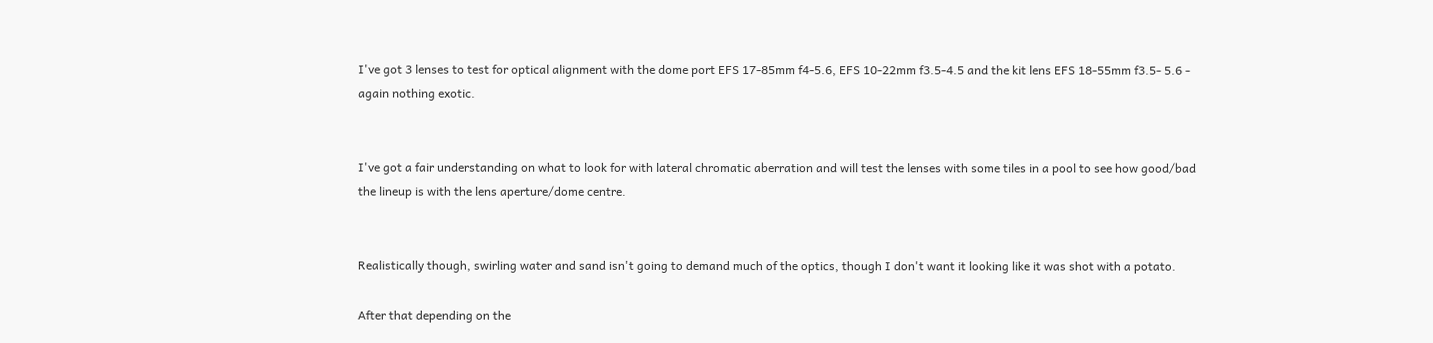I've got 3 lenses to test for optical alignment with the dome port EFS 17-85mm f4-5.6, EFS 10-22mm f3.5-4.5 and the kit lens EFS 18-55mm f3.5- 5.6 - again nothing exotic.


I've got a fair understanding on what to look for with lateral chromatic aberration and will test the lenses with some tiles in a pool to see how good/bad the lineup is with the lens aperture/dome centre.


Realistically though, swirling water and sand isn't going to demand much of the optics, though I don't want it looking like it was shot with a potato.

After that depending on the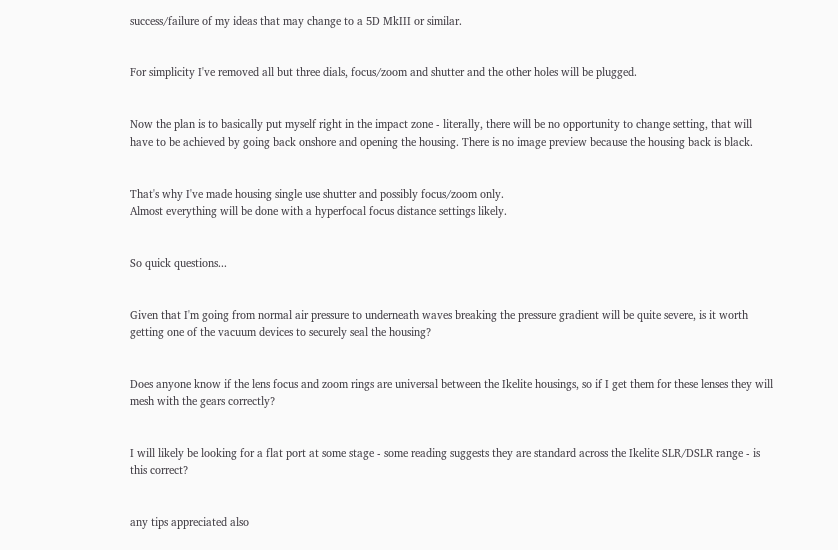success/failure of my ideas that may change to a 5D MkIII or similar.


For simplicity I've removed all but three dials, focus/zoom and shutter and the other holes will be plugged.


Now the plan is to basically put myself right in the impact zone - literally, there will be no opportunity to change setting, that will have to be achieved by going back onshore and opening the housing. There is no image preview because the housing back is black.


That's why I've made housing single use shutter and possibly focus/zoom only.
Almost everything will be done with a hyperfocal focus distance settings likely.


So quick questions...


Given that I'm going from normal air pressure to underneath waves breaking the pressure gradient will be quite severe, is it worth getting one of the vacuum devices to securely seal the housing?


Does anyone know if the lens focus and zoom rings are universal between the Ikelite housings, so if I get them for these lenses they will mesh with the gears correctly?


I will likely be looking for a flat port at some stage - some reading suggests they are standard across the Ikelite SLR/DSLR range - is this correct?


any tips appreciated also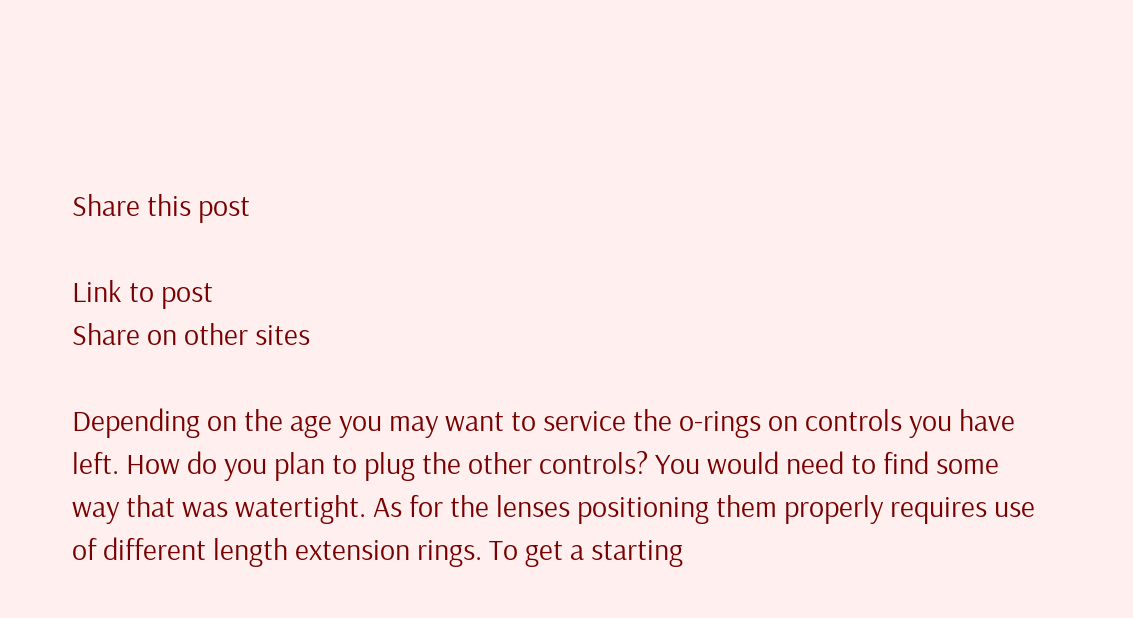Share this post

Link to post
Share on other sites

Depending on the age you may want to service the o-rings on controls you have left. How do you plan to plug the other controls? You would need to find some way that was watertight. As for the lenses positioning them properly requires use of different length extension rings. To get a starting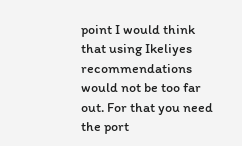point I would think that using Ikeliyes recommendations would not be too far out. For that you need the port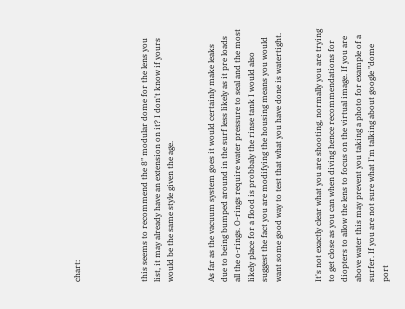chart:




this seems to recommend the 8" modular dome for the lens you list, it may already have an extension on it? I don't know if yours would be the same style given the age.


As far as the vacuum system goes it would certainly make leaks due to being bumped around in the surf less likely as it pre loads all the o-rings. O-rings require water pressure to seal and the most likely place for a flood is probbaly the rinse tank I would also suggest the fact you are modifying the housing means you would want some good way to test that what you have done is watertight.


It's not exactly clear what you are shooting, normally you are trying to get close as you can when diving hence recommendations for diopters to allow the lens to focus on the virtual image. If you are above water this may prevent you taking a photo for example of a surfer. If you are not sure what I'm talking about google "dome port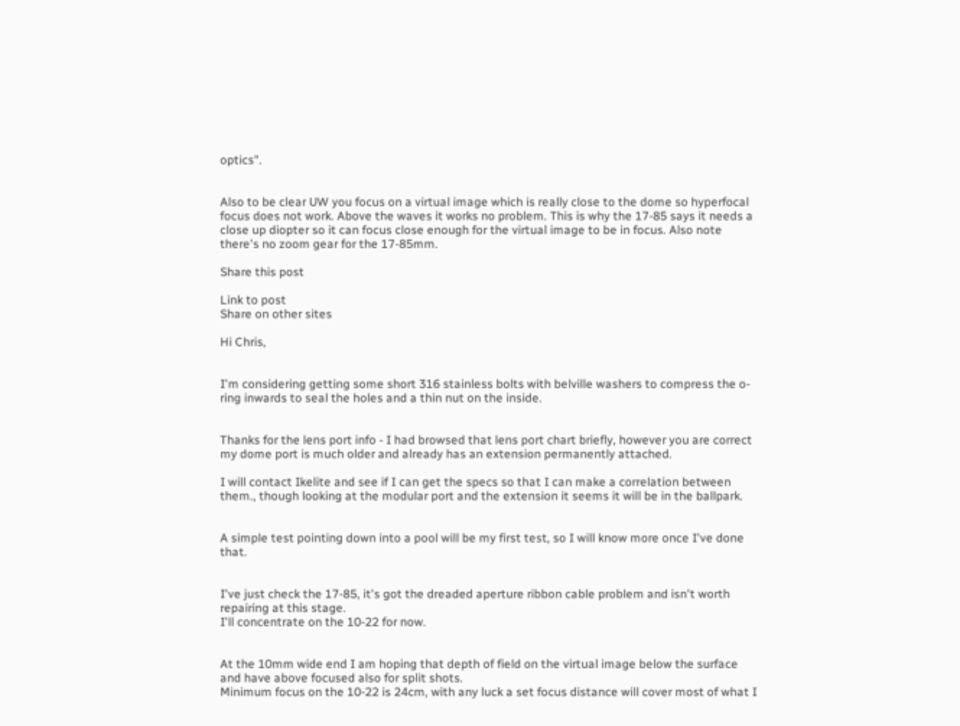optics".


Also to be clear UW you focus on a virtual image which is really close to the dome so hyperfocal focus does not work. Above the waves it works no problem. This is why the 17-85 says it needs a close up diopter so it can focus close enough for the virtual image to be in focus. Also note there's no zoom gear for the 17-85mm.

Share this post

Link to post
Share on other sites

Hi Chris,


I'm considering getting some short 316 stainless bolts with belville washers to compress the o-ring inwards to seal the holes and a thin nut on the inside.


Thanks for the lens port info - I had browsed that lens port chart briefly, however you are correct my dome port is much older and already has an extension permanently attached.

I will contact Ikelite and see if I can get the specs so that I can make a correlation between them., though looking at the modular port and the extension it seems it will be in the ballpark.


A simple test pointing down into a pool will be my first test, so I will know more once I've done that.


I've just check the 17-85, it's got the dreaded aperture ribbon cable problem and isn't worth repairing at this stage.
I'll concentrate on the 10-22 for now.


At the 10mm wide end I am hoping that depth of field on the virtual image below the surface and have above focused also for split shots.
Minimum focus on the 10-22 is 24cm, with any luck a set focus distance will cover most of what I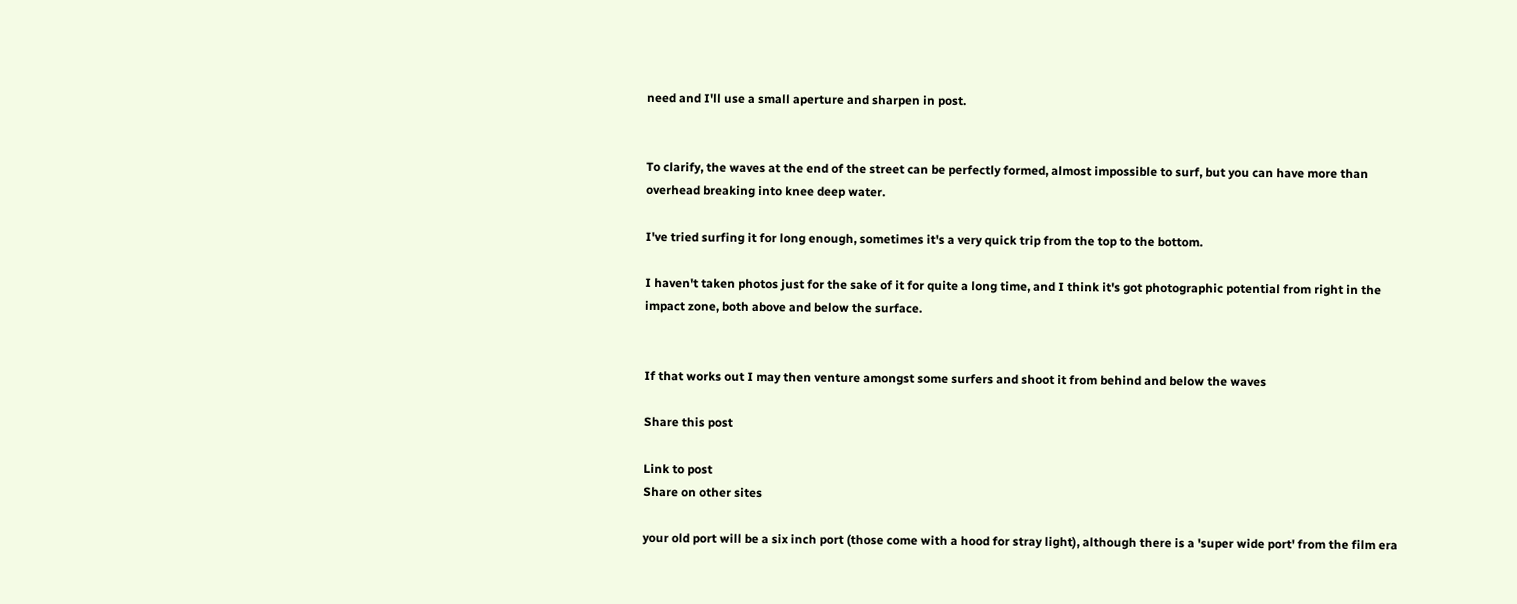need and I'll use a small aperture and sharpen in post.


To clarify, the waves at the end of the street can be perfectly formed, almost impossible to surf, but you can have more than overhead breaking into knee deep water.

I've tried surfing it for long enough, sometimes it's a very quick trip from the top to the bottom.

I haven't taken photos just for the sake of it for quite a long time, and I think it's got photographic potential from right in the impact zone, both above and below the surface.


If that works out I may then venture amongst some surfers and shoot it from behind and below the waves

Share this post

Link to post
Share on other sites

your old port will be a six inch port (those come with a hood for stray light), although there is a 'super wide port' from the film era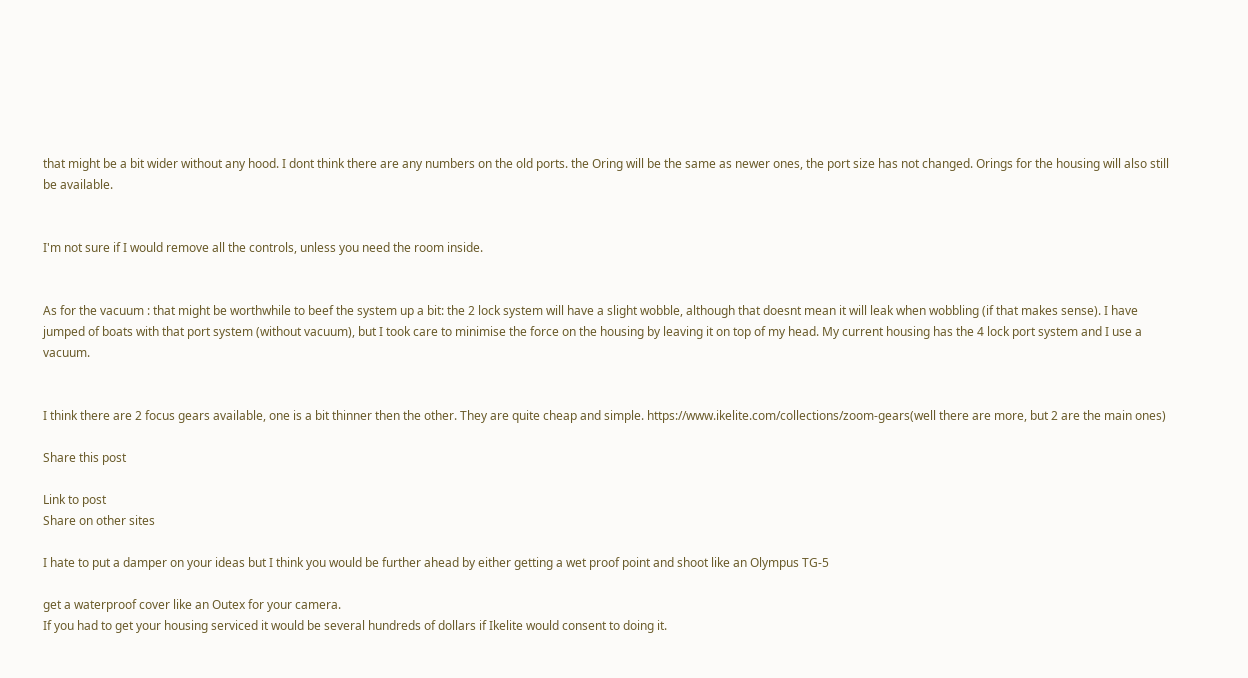that might be a bit wider without any hood. I dont think there are any numbers on the old ports. the Oring will be the same as newer ones, the port size has not changed. Orings for the housing will also still be available.


I'm not sure if I would remove all the controls, unless you need the room inside.


As for the vacuum : that might be worthwhile to beef the system up a bit: the 2 lock system will have a slight wobble, although that doesnt mean it will leak when wobbling (if that makes sense). I have jumped of boats with that port system (without vacuum), but I took care to minimise the force on the housing by leaving it on top of my head. My current housing has the 4 lock port system and I use a vacuum.


I think there are 2 focus gears available, one is a bit thinner then the other. They are quite cheap and simple. https://www.ikelite.com/collections/zoom-gears(well there are more, but 2 are the main ones)

Share this post

Link to post
Share on other sites

I hate to put a damper on your ideas but I think you would be further ahead by either getting a wet proof point and shoot like an Olympus TG-5

get a waterproof cover like an Outex for your camera.
If you had to get your housing serviced it would be several hundreds of dollars if Ikelite would consent to doing it.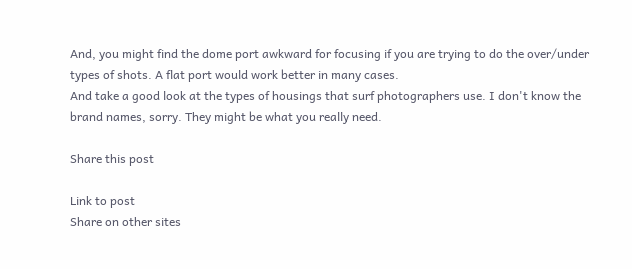And, you might find the dome port awkward for focusing if you are trying to do the over/under types of shots. A flat port would work better in many cases.
And take a good look at the types of housings that surf photographers use. I don't know the brand names, sorry. They might be what you really need.

Share this post

Link to post
Share on other sites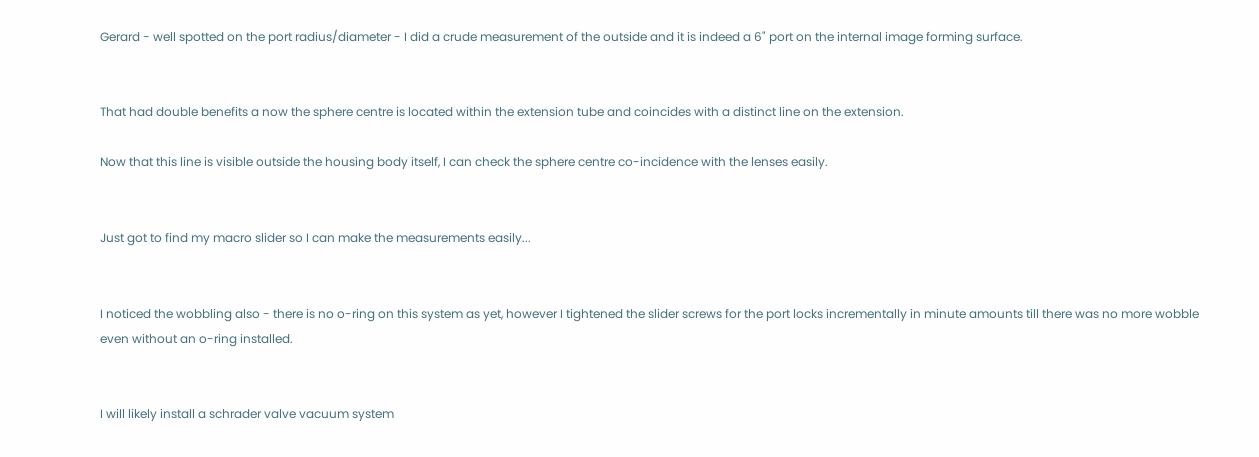Gerard - well spotted on the port radius/diameter - I did a crude measurement of the outside and it is indeed a 6" port on the internal image forming surface.


That had double benefits a now the sphere centre is located within the extension tube and coincides with a distinct line on the extension.

Now that this line is visible outside the housing body itself, I can check the sphere centre co-incidence with the lenses easily.


Just got to find my macro slider so I can make the measurements easily...


I noticed the wobbling also - there is no o-ring on this system as yet, however I tightened the slider screws for the port locks incrementally in minute amounts till there was no more wobble even without an o-ring installed.


I will likely install a schrader valve vacuum system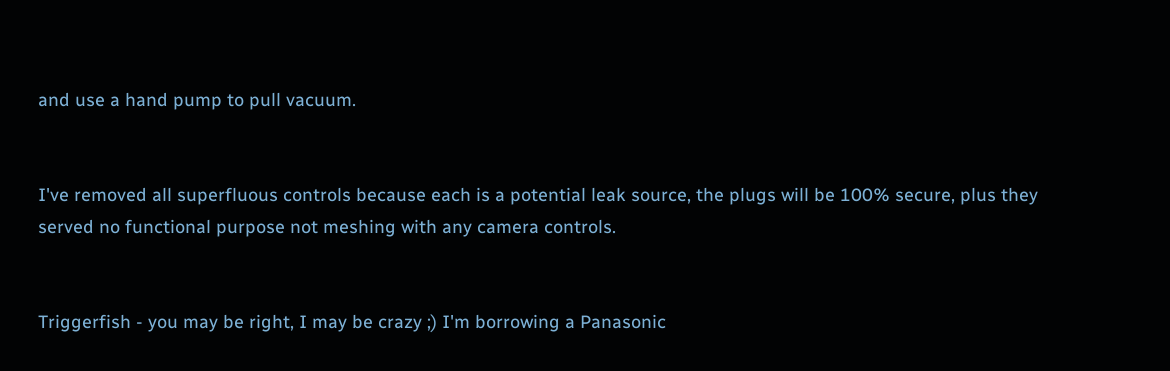and use a hand pump to pull vacuum.


I've removed all superfluous controls because each is a potential leak source, the plugs will be 100% secure, plus they served no functional purpose not meshing with any camera controls.


Triggerfish - you may be right, I may be crazy ;) I'm borrowing a Panasonic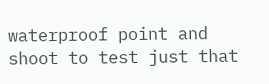waterproof point and shoot to test just that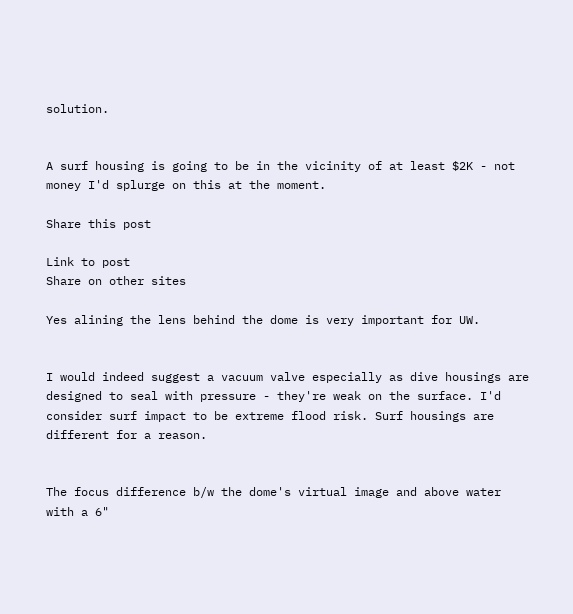solution.


A surf housing is going to be in the vicinity of at least $2K - not money I'd splurge on this at the moment.

Share this post

Link to post
Share on other sites

Yes alining the lens behind the dome is very important for UW.


I would indeed suggest a vacuum valve especially as dive housings are designed to seal with pressure - they're weak on the surface. I'd consider surf impact to be extreme flood risk. Surf housings are different for a reason.


The focus difference b/w the dome's virtual image and above water with a 6"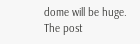dome will be huge. The post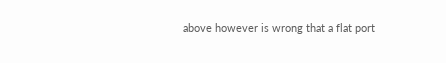above however is wrong that a flat port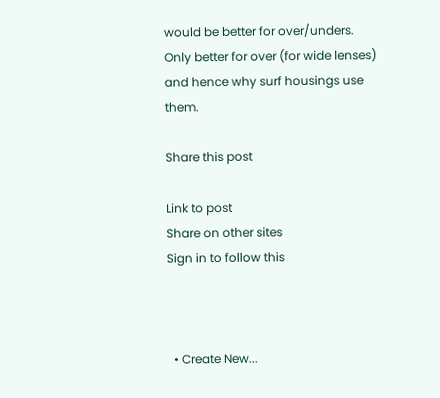would be better for over/unders. Only better for over (for wide lenses) and hence why surf housings use them.

Share this post

Link to post
Share on other sites
Sign in to follow this



  • Create New...